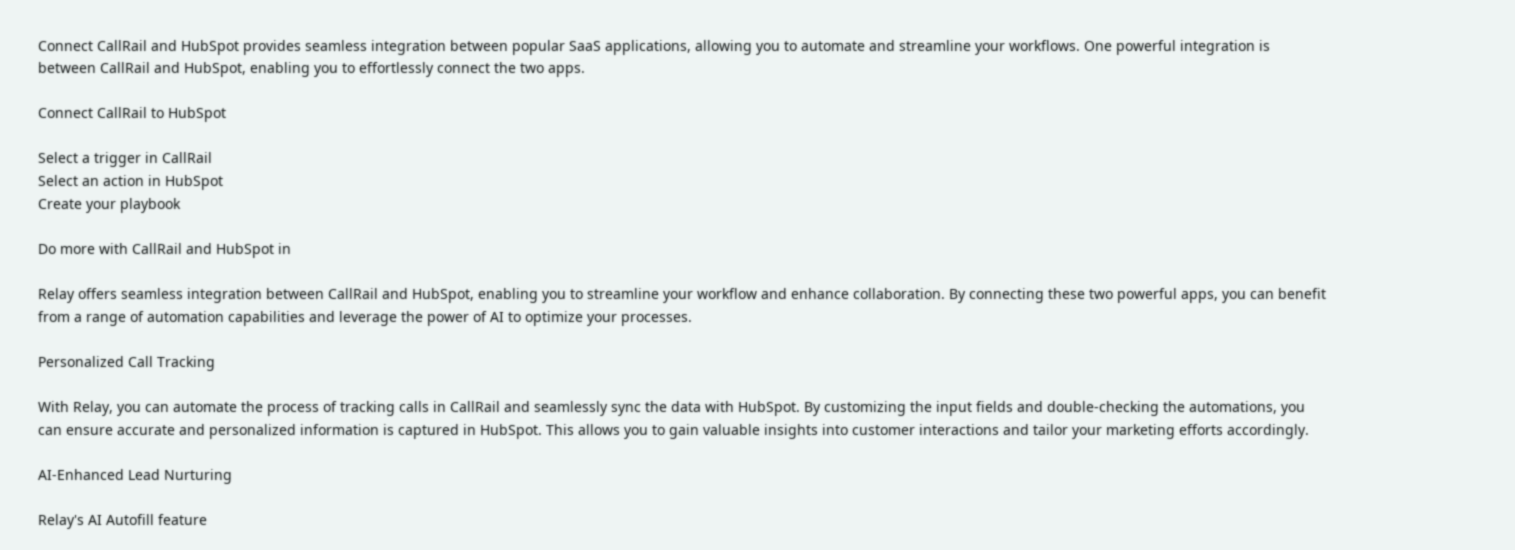Connect CallRail and HubSpot provides seamless integration between popular SaaS applications, allowing you to automate and streamline your workflows. One powerful integration is between CallRail and HubSpot, enabling you to effortlessly connect the two apps.

Connect CallRail to HubSpot

Select a trigger in CallRail
Select an action in HubSpot
Create your playbook

Do more with CallRail and HubSpot in

Relay offers seamless integration between CallRail and HubSpot, enabling you to streamline your workflow and enhance collaboration. By connecting these two powerful apps, you can benefit from a range of automation capabilities and leverage the power of AI to optimize your processes.

Personalized Call Tracking

With Relay, you can automate the process of tracking calls in CallRail and seamlessly sync the data with HubSpot. By customizing the input fields and double-checking the automations, you can ensure accurate and personalized information is captured in HubSpot. This allows you to gain valuable insights into customer interactions and tailor your marketing efforts accordingly.

AI-Enhanced Lead Nurturing

Relay's AI Autofill feature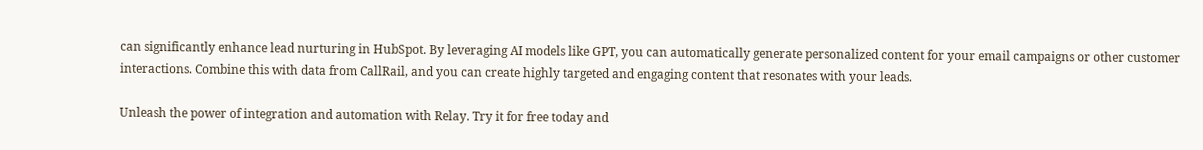can significantly enhance lead nurturing in HubSpot. By leveraging AI models like GPT, you can automatically generate personalized content for your email campaigns or other customer interactions. Combine this with data from CallRail, and you can create highly targeted and engaging content that resonates with your leads.

Unleash the power of integration and automation with Relay. Try it for free today and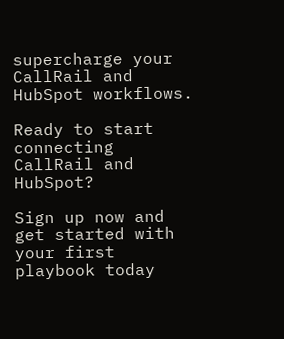supercharge your CallRail and HubSpot workflows.

Ready to start connecting CallRail and HubSpot?

Sign up now and get started with your first playbook today